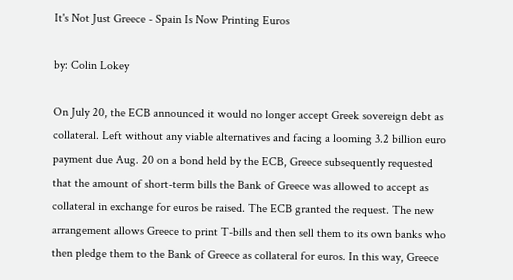It's Not Just Greece - Spain Is Now Printing Euros

by: Colin Lokey

On July 20, the ECB announced it would no longer accept Greek sovereign debt as collateral. Left without any viable alternatives and facing a looming 3.2 billion euro payment due Aug. 20 on a bond held by the ECB, Greece subsequently requested that the amount of short-term bills the Bank of Greece was allowed to accept as collateral in exchange for euros be raised. The ECB granted the request. The new arrangement allows Greece to print T-bills and then sell them to its own banks who then pledge them to the Bank of Greece as collateral for euros. In this way, Greece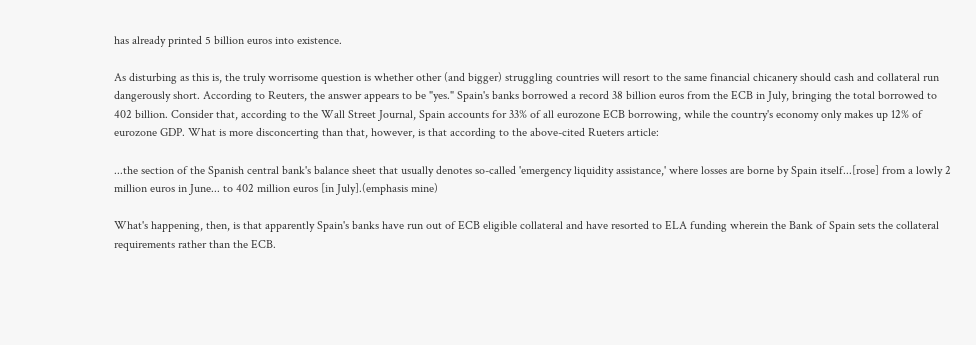has already printed 5 billion euros into existence.

As disturbing as this is, the truly worrisome question is whether other (and bigger) struggling countries will resort to the same financial chicanery should cash and collateral run dangerously short. According to Reuters, the answer appears to be "yes." Spain's banks borrowed a record 38 billion euros from the ECB in July, bringing the total borrowed to 402 billion. Consider that, according to the Wall Street Journal, Spain accounts for 33% of all eurozone ECB borrowing, while the country's economy only makes up 12% of eurozone GDP. What is more disconcerting than that, however, is that according to the above-cited Rueters article:

...the section of the Spanish central bank's balance sheet that usually denotes so-called 'emergency liquidity assistance,' where losses are borne by Spain itself...[rose] from a lowly 2 million euros in June... to 402 million euros [in July].(emphasis mine)

What's happening, then, is that apparently Spain's banks have run out of ECB eligible collateral and have resorted to ELA funding wherein the Bank of Spain sets the collateral requirements rather than the ECB.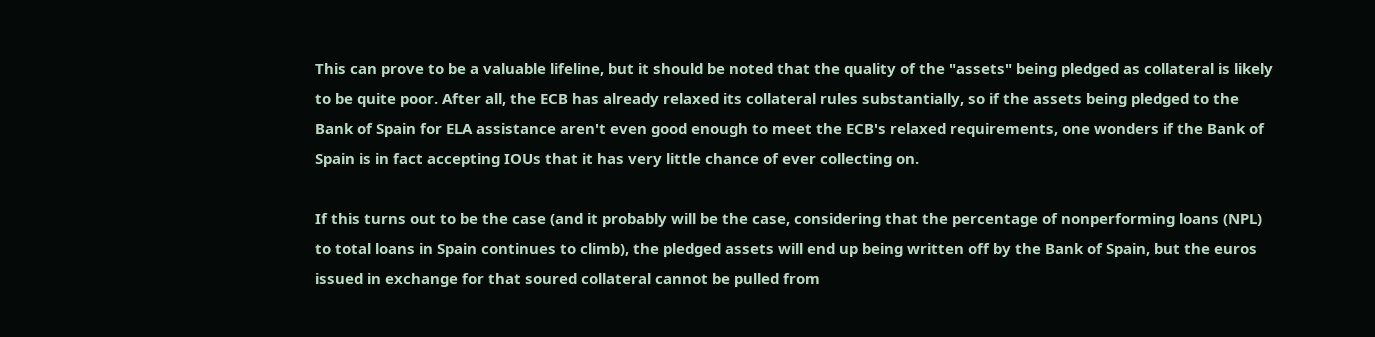This can prove to be a valuable lifeline, but it should be noted that the quality of the "assets" being pledged as collateral is likely to be quite poor. After all, the ECB has already relaxed its collateral rules substantially, so if the assets being pledged to the Bank of Spain for ELA assistance aren't even good enough to meet the ECB's relaxed requirements, one wonders if the Bank of Spain is in fact accepting IOUs that it has very little chance of ever collecting on.

If this turns out to be the case (and it probably will be the case, considering that the percentage of nonperforming loans (NPL) to total loans in Spain continues to climb), the pledged assets will end up being written off by the Bank of Spain, but the euros issued in exchange for that soured collateral cannot be pulled from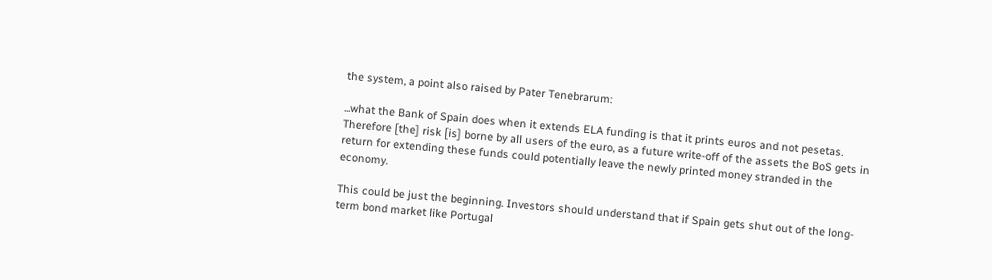the system, a point also raised by Pater Tenebrarum:

...what the Bank of Spain does when it extends ELA funding is that it prints euros and not pesetas. Therefore [the] risk [is] borne by all users of the euro, as a future write-off of the assets the BoS gets in return for extending these funds could potentially leave the newly printed money stranded in the economy.

This could be just the beginning. Investors should understand that if Spain gets shut out of the long-term bond market like Portugal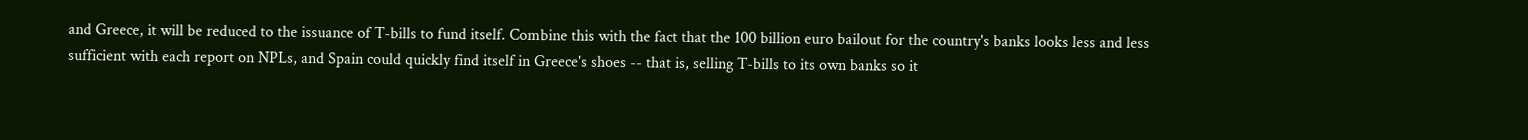and Greece, it will be reduced to the issuance of T-bills to fund itself. Combine this with the fact that the 100 billion euro bailout for the country's banks looks less and less sufficient with each report on NPLs, and Spain could quickly find itself in Greece's shoes -- that is, selling T-bills to its own banks so it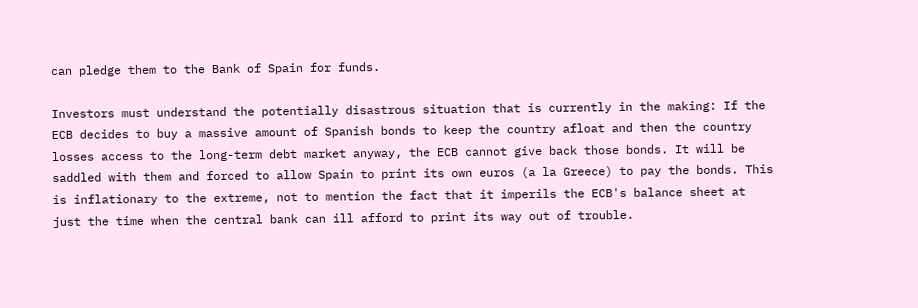can pledge them to the Bank of Spain for funds.

Investors must understand the potentially disastrous situation that is currently in the making: If the ECB decides to buy a massive amount of Spanish bonds to keep the country afloat and then the country losses access to the long-term debt market anyway, the ECB cannot give back those bonds. It will be saddled with them and forced to allow Spain to print its own euros (a la Greece) to pay the bonds. This is inflationary to the extreme, not to mention the fact that it imperils the ECB's balance sheet at just the time when the central bank can ill afford to print its way out of trouble.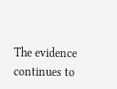The evidence continues to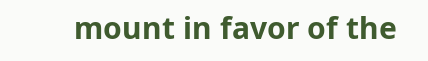mount in favor of the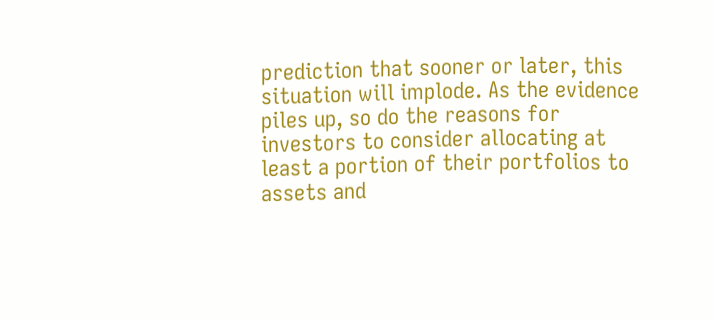prediction that sooner or later, this situation will implode. As the evidence piles up, so do the reasons for investors to consider allocating at least a portion of their portfolios to assets and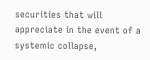securities that will appreciate in the event of a systemic collapse,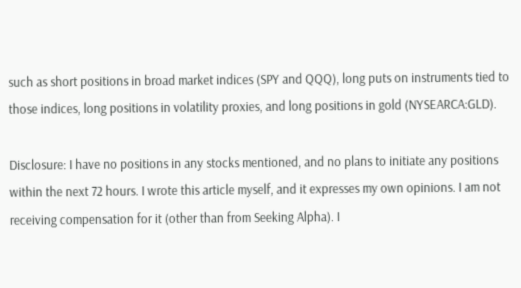such as short positions in broad market indices (SPY and QQQ), long puts on instruments tied to those indices, long positions in volatility proxies, and long positions in gold (NYSEARCA:GLD).

Disclosure: I have no positions in any stocks mentioned, and no plans to initiate any positions within the next 72 hours. I wrote this article myself, and it expresses my own opinions. I am not receiving compensation for it (other than from Seeking Alpha). I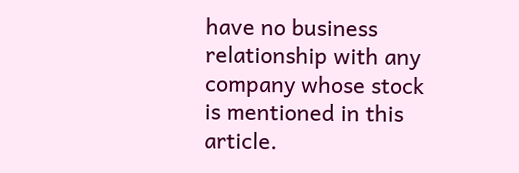have no business relationship with any company whose stock is mentioned in this article.